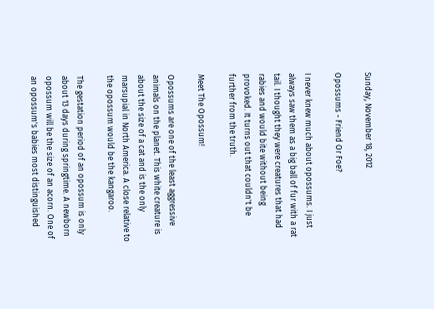Sunday, November 18, 2012

Opossums - Friend Or Foe?

I never knew much about opossums. I just always saw them as a big ball of fur with a rat tail. I thought they were creatures that had rabies and would bite without being provoked. It turns out that couldn't be further from the truth.

Meet The Opossum!

Opossums are one of the least aggressive animals on the planet. This white creature is about the size of a cat and is the only marsupial in North America. A close relative to the opossum would be the kangaroo.

The gestation period of an opossum is only about 13 days during springtime. A newborn opossum will be the size of an acorn. One of an opossum's babies most distinguished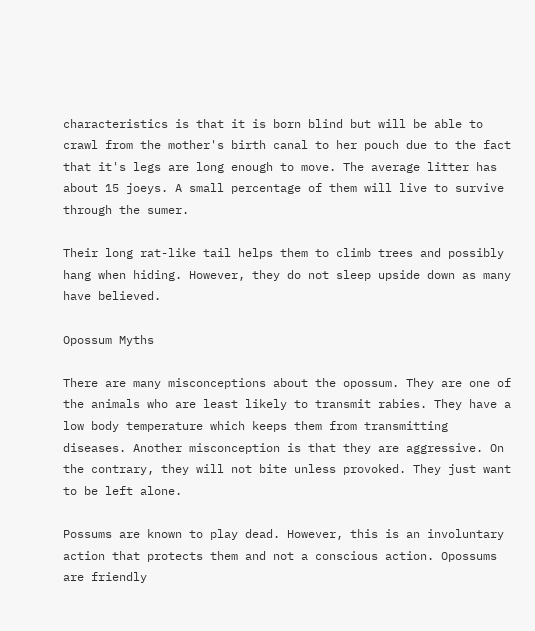characteristics is that it is born blind but will be able to crawl from the mother's birth canal to her pouch due to the fact that it's legs are long enough to move. The average litter has about 15 joeys. A small percentage of them will live to survive through the sumer.

Their long rat-like tail helps them to climb trees and possibly hang when hiding. However, they do not sleep upside down as many have believed.

Opossum Myths

There are many misconceptions about the opossum. They are one of the animals who are least likely to transmit rabies. They have a low body temperature which keeps them from transmitting diseases. Another misconception is that they are aggressive. On the contrary, they will not bite unless provoked. They just want to be left alone.

Possums are known to play dead. However, this is an involuntary action that protects them and not a conscious action. Opossums are friendly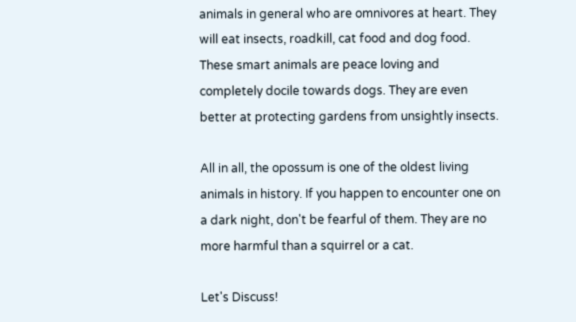animals in general who are omnivores at heart. They will eat insects, roadkill, cat food and dog food. These smart animals are peace loving and completely docile towards dogs. They are even better at protecting gardens from unsightly insects.

All in all, the opossum is one of the oldest living animals in history. If you happen to encounter one on a dark night, don't be fearful of them. They are no more harmful than a squirrel or a cat.

Let's Discuss!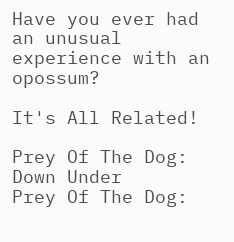Have you ever had an unusual experience with an opossum?

It's All Related!

Prey Of The Dog: Down Under
Prey Of The Dog: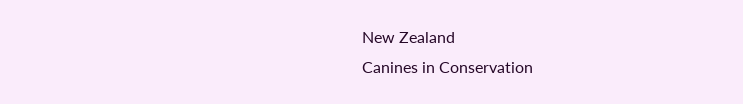New Zealand
Canines in Conservation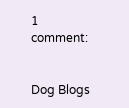1 comment:


Dog Blogs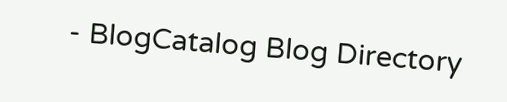- BlogCatalog Blog Directory